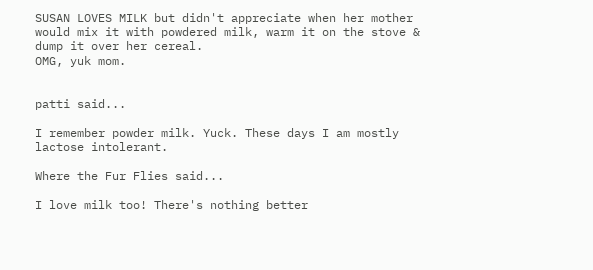SUSAN LOVES MILK but didn't appreciate when her mother would mix it with powdered milk, warm it on the stove & dump it over her cereal.
OMG, yuk mom.


patti said...

I remember powder milk. Yuck. These days I am mostly lactose intolerant.

Where the Fur Flies said...

I love milk too! There's nothing better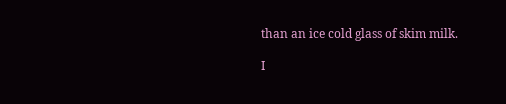than an ice cold glass of skim milk.

I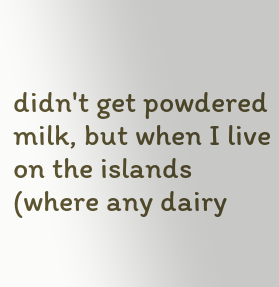didn't get powdered milk, but when I live on the islands (where any dairy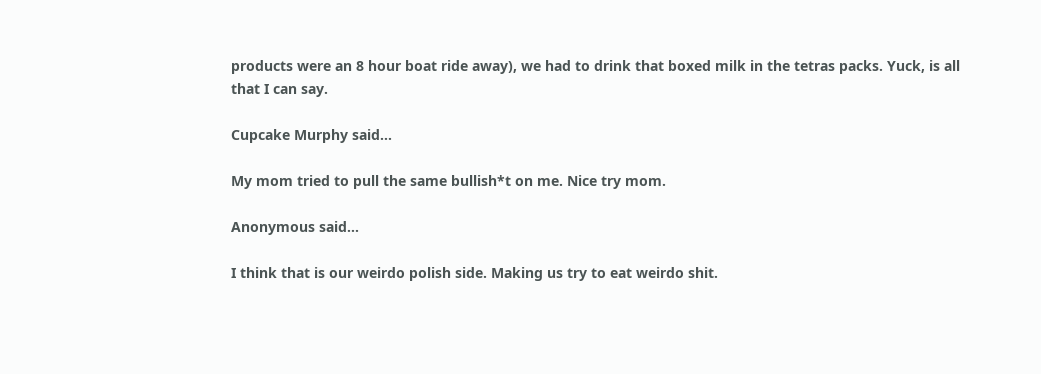products were an 8 hour boat ride away), we had to drink that boxed milk in the tetras packs. Yuck, is all that I can say.

Cupcake Murphy said...

My mom tried to pull the same bullish*t on me. Nice try mom.

Anonymous said...

I think that is our weirdo polish side. Making us try to eat weirdo shit.